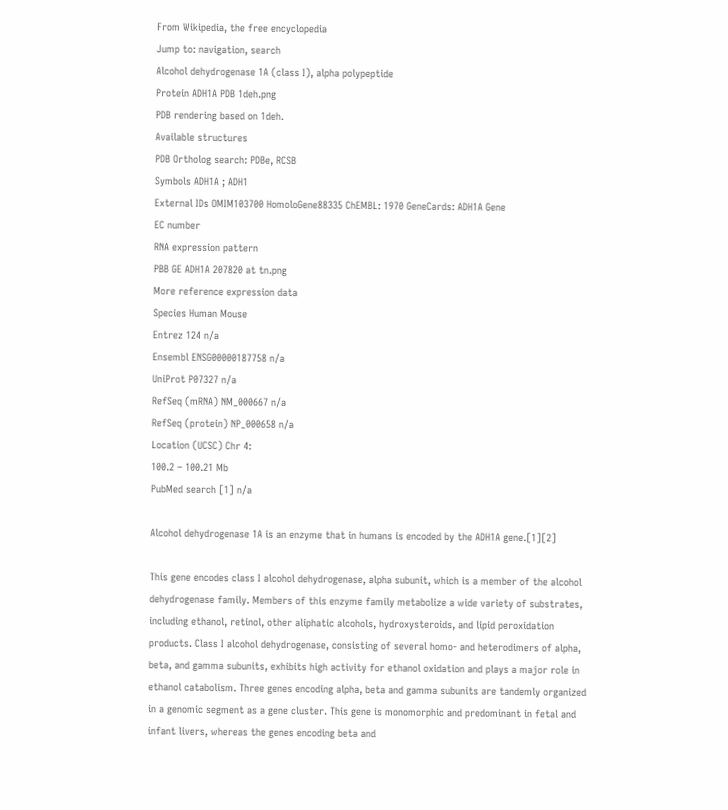From Wikipedia, the free encyclopedia
Jump to: navigation, search
Alcohol dehydrogenase 1A (class I), alpha polypeptide
Protein ADH1A PDB 1deh.png
PDB rendering based on 1deh.
Available structures
PDB Ortholog search: PDBe, RCSB
Symbols ADH1A ; ADH1
External IDs OMIM103700 HomoloGene88335 ChEMBL: 1970 GeneCards: ADH1A Gene
EC number
RNA expression pattern
PBB GE ADH1A 207820 at tn.png
More reference expression data
Species Human Mouse
Entrez 124 n/a
Ensembl ENSG00000187758 n/a
UniProt P07327 n/a
RefSeq (mRNA) NM_000667 n/a
RefSeq (protein) NP_000658 n/a
Location (UCSC) Chr 4:
100.2 – 100.21 Mb
PubMed search [1] n/a

Alcohol dehydrogenase 1A is an enzyme that in humans is encoded by the ADH1A gene.[1][2]

This gene encodes class I alcohol dehydrogenase, alpha subunit, which is a member of the alcohol dehydrogenase family. Members of this enzyme family metabolize a wide variety of substrates, including ethanol, retinol, other aliphatic alcohols, hydroxysteroids, and lipid peroxidation products. Class I alcohol dehydrogenase, consisting of several homo- and heterodimers of alpha, beta, and gamma subunits, exhibits high activity for ethanol oxidation and plays a major role in ethanol catabolism. Three genes encoding alpha, beta and gamma subunits are tandemly organized in a genomic segment as a gene cluster. This gene is monomorphic and predominant in fetal and infant livers, whereas the genes encoding beta and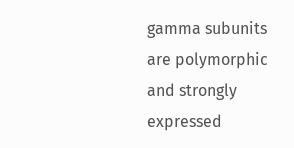gamma subunits are polymorphic and strongly expressed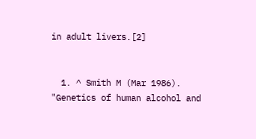in adult livers.[2]


  1. ^ Smith M (Mar 1986). "Genetics of human alcohol and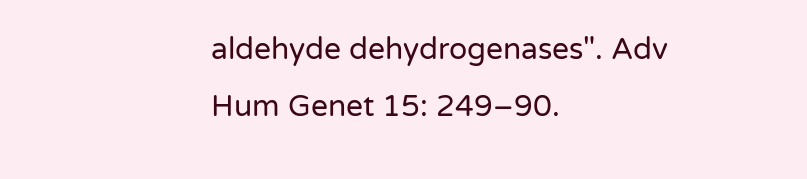aldehyde dehydrogenases". Adv Hum Genet 15: 249–90.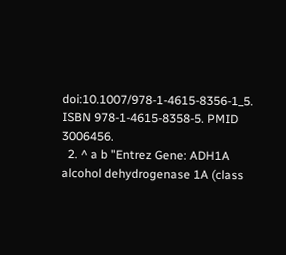doi:10.1007/978-1-4615-8356-1_5. ISBN 978-1-4615-8358-5. PMID 3006456.
  2. ^ a b "Entrez Gene: ADH1A alcohol dehydrogenase 1A (class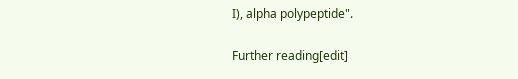I), alpha polypeptide".

Further reading[edit]